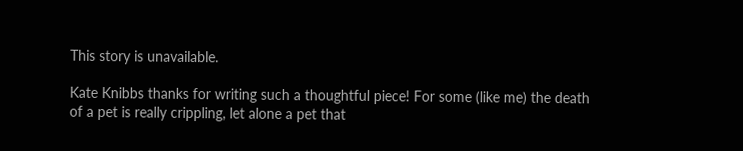This story is unavailable.

Kate Knibbs thanks for writing such a thoughtful piece! For some (like me) the death of a pet is really crippling, let alone a pet that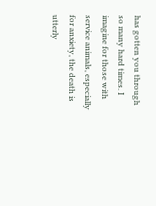has gotten you through so many hard times. I imagine for those with service animals, especially for anxiety, the death is utterly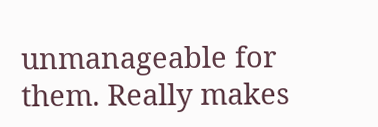unmanageable for them. Really makes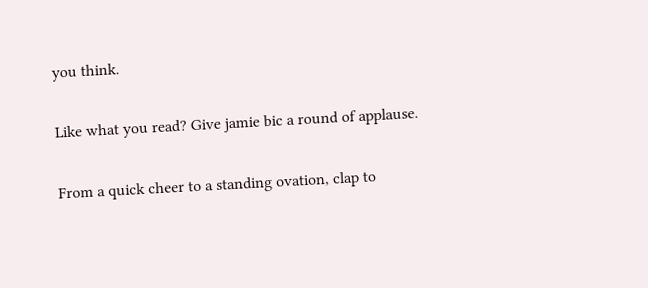you think.

Like what you read? Give jamie bic a round of applause.

From a quick cheer to a standing ovation, clap to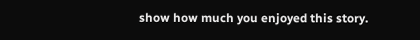show how much you enjoyed this story.